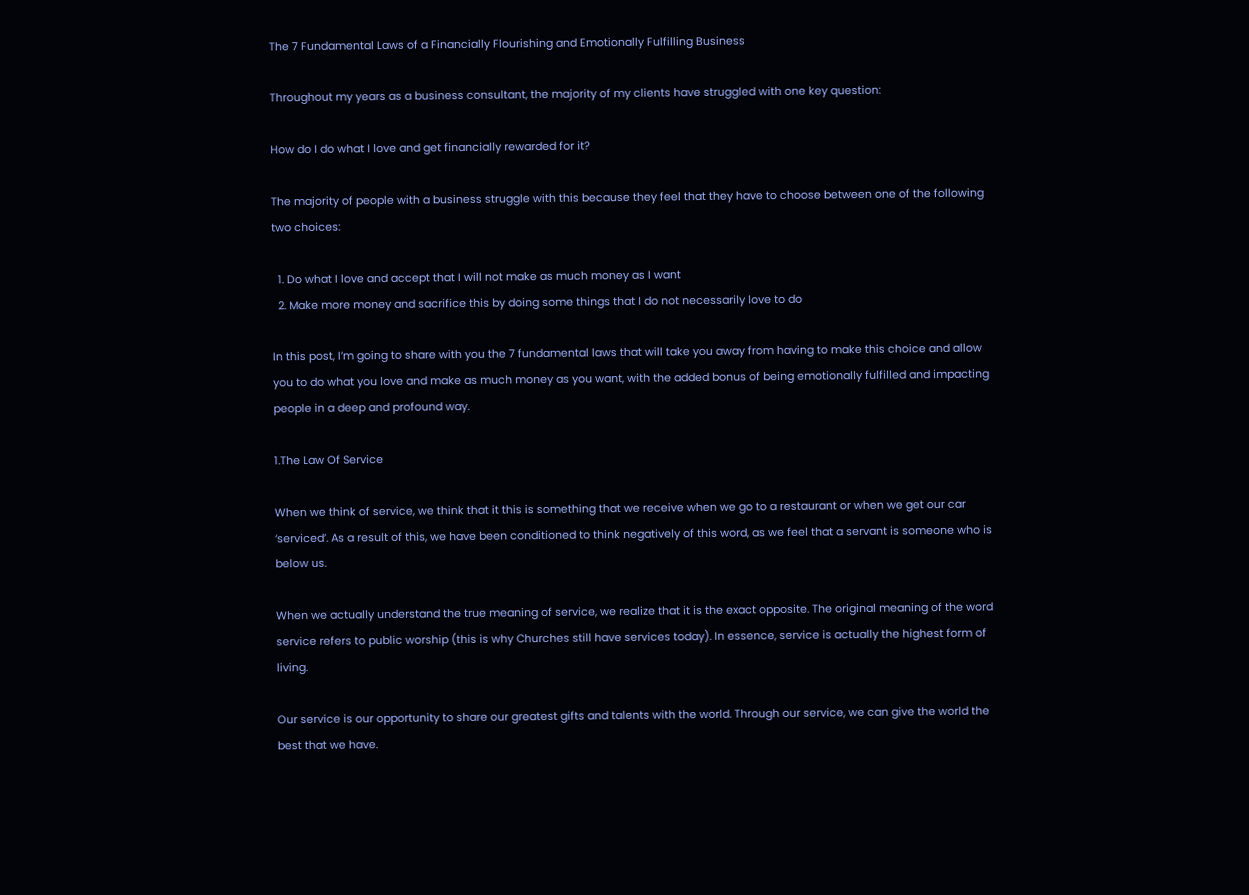The 7 Fundamental Laws of a Financially Flourishing and Emotionally Fulfilling Business

Throughout my years as a business consultant, the majority of my clients have struggled with one key question:

How do I do what I love and get financially rewarded for it?

The majority of people with a business struggle with this because they feel that they have to choose between one of the following two choices:

  1. Do what I love and accept that I will not make as much money as I want
  2. Make more money and sacrifice this by doing some things that I do not necessarily love to do

In this post, I’m going to share with you the 7 fundamental laws that will take you away from having to make this choice and allow you to do what you love and make as much money as you want, with the added bonus of being emotionally fulfilled and impacting people in a deep and profound way.

1.The Law Of Service

When we think of service, we think that it this is something that we receive when we go to a restaurant or when we get our car ‘serviced’. As a result of this, we have been conditioned to think negatively of this word, as we feel that a servant is someone who is below us.

When we actually understand the true meaning of service, we realize that it is the exact opposite. The original meaning of the word service refers to public worship (this is why Churches still have services today). In essence, service is actually the highest form of living.

Our service is our opportunity to share our greatest gifts and talents with the world. Through our service, we can give the world the best that we have.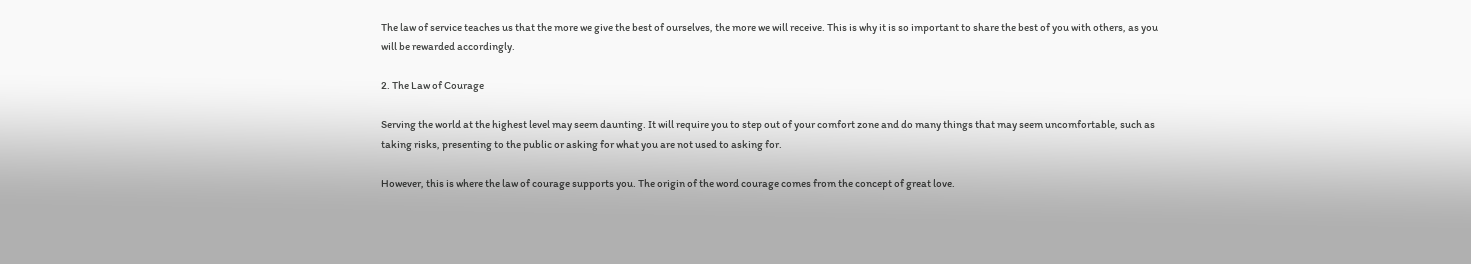The law of service teaches us that the more we give the best of ourselves, the more we will receive. This is why it is so important to share the best of you with others, as you will be rewarded accordingly.

2. The Law of Courage

Serving the world at the highest level may seem daunting. It will require you to step out of your comfort zone and do many things that may seem uncomfortable, such as taking risks, presenting to the public or asking for what you are not used to asking for.

However, this is where the law of courage supports you. The origin of the word courage comes from the concept of great love.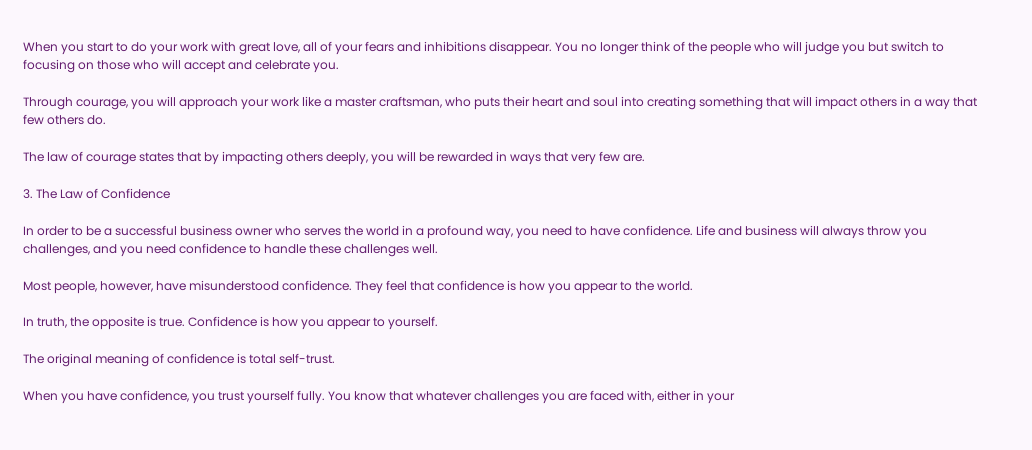When you start to do your work with great love, all of your fears and inhibitions disappear. You no longer think of the people who will judge you but switch to focusing on those who will accept and celebrate you.

Through courage, you will approach your work like a master craftsman, who puts their heart and soul into creating something that will impact others in a way that few others do.

The law of courage states that by impacting others deeply, you will be rewarded in ways that very few are.

3. The Law of Confidence

In order to be a successful business owner who serves the world in a profound way, you need to have confidence. Life and business will always throw you challenges, and you need confidence to handle these challenges well.

Most people, however, have misunderstood confidence. They feel that confidence is how you appear to the world.

In truth, the opposite is true. Confidence is how you appear to yourself.

The original meaning of confidence is total self-trust.

When you have confidence, you trust yourself fully. You know that whatever challenges you are faced with, either in your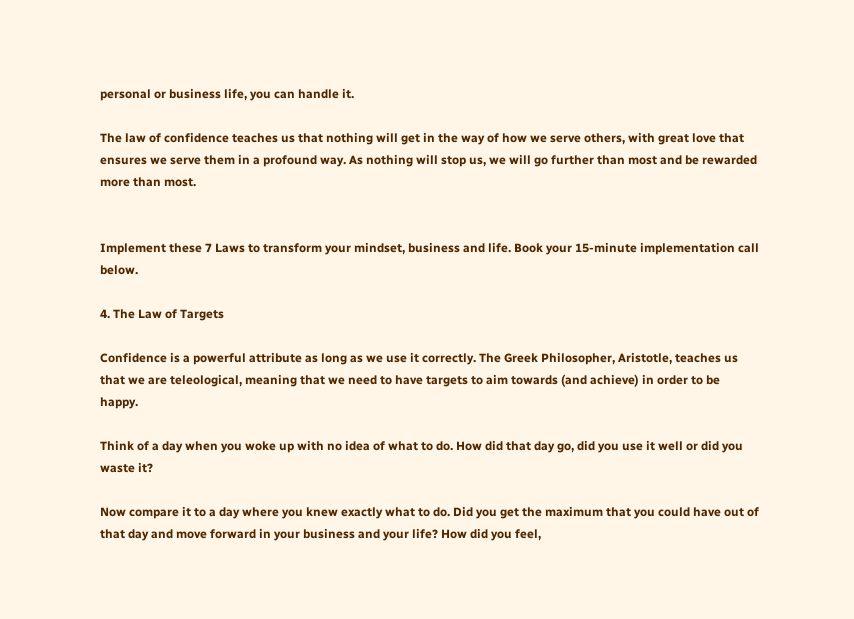personal or business life, you can handle it.

The law of confidence teaches us that nothing will get in the way of how we serve others, with great love that ensures we serve them in a profound way. As nothing will stop us, we will go further than most and be rewarded more than most.


Implement these 7 Laws to transform your mindset, business and life. Book your 15-minute implementation call below.

4. The Law of Targets

Confidence is a powerful attribute as long as we use it correctly. The Greek Philosopher, Aristotle, teaches us that we are teleological, meaning that we need to have targets to aim towards (and achieve) in order to be happy.

Think of a day when you woke up with no idea of what to do. How did that day go, did you use it well or did you waste it?

Now compare it to a day where you knew exactly what to do. Did you get the maximum that you could have out of that day and move forward in your business and your life? How did you feel,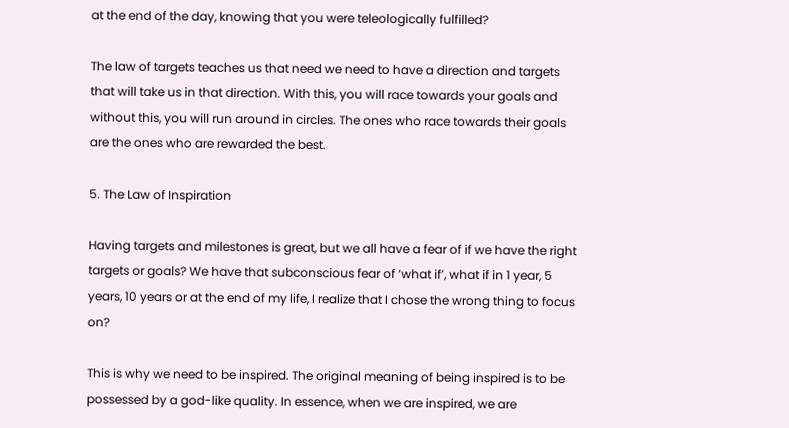at the end of the day, knowing that you were teleologically fulfilled?

The law of targets teaches us that need we need to have a direction and targets that will take us in that direction. With this, you will race towards your goals and without this, you will run around in circles. The ones who race towards their goals are the ones who are rewarded the best.

5. The Law of Inspiration

Having targets and milestones is great, but we all have a fear of if we have the right targets or goals? We have that subconscious fear of ‘what if’, what if in 1 year, 5 years, 10 years or at the end of my life, I realize that I chose the wrong thing to focus on?

This is why we need to be inspired. The original meaning of being inspired is to be possessed by a god-like quality. In essence, when we are inspired, we are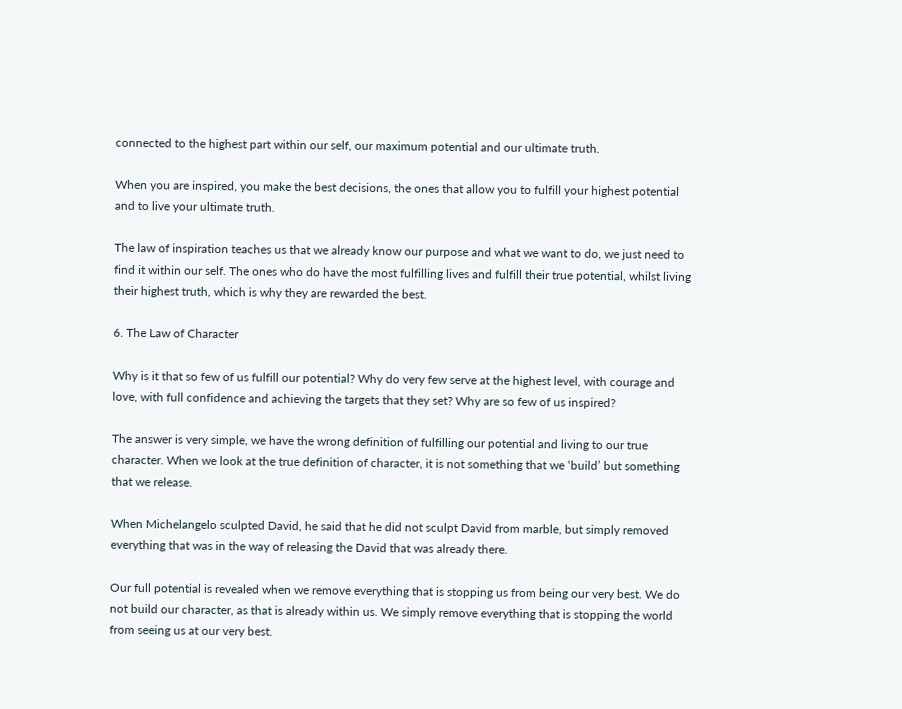connected to the highest part within our self, our maximum potential and our ultimate truth.

When you are inspired, you make the best decisions, the ones that allow you to fulfill your highest potential and to live your ultimate truth.

The law of inspiration teaches us that we already know our purpose and what we want to do, we just need to find it within our self. The ones who do have the most fulfilling lives and fulfill their true potential, whilst living their highest truth, which is why they are rewarded the best.

6. The Law of Character

Why is it that so few of us fulfill our potential? Why do very few serve at the highest level, with courage and love, with full confidence and achieving the targets that they set? Why are so few of us inspired?

The answer is very simple, we have the wrong definition of fulfilling our potential and living to our true character. When we look at the true definition of character, it is not something that we ‘build’ but something that we release.

When Michelangelo sculpted David, he said that he did not sculpt David from marble, but simply removed everything that was in the way of releasing the David that was already there.

Our full potential is revealed when we remove everything that is stopping us from being our very best. We do not build our character, as that is already within us. We simply remove everything that is stopping the world from seeing us at our very best.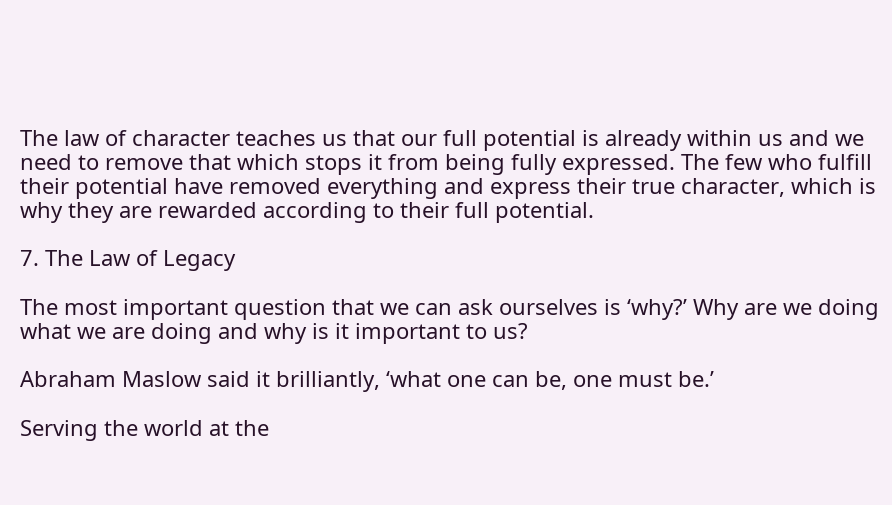The law of character teaches us that our full potential is already within us and we need to remove that which stops it from being fully expressed. The few who fulfill their potential have removed everything and express their true character, which is why they are rewarded according to their full potential.

7. The Law of Legacy

The most important question that we can ask ourselves is ‘why?’ Why are we doing what we are doing and why is it important to us?

Abraham Maslow said it brilliantly, ‘what one can be, one must be.’

Serving the world at the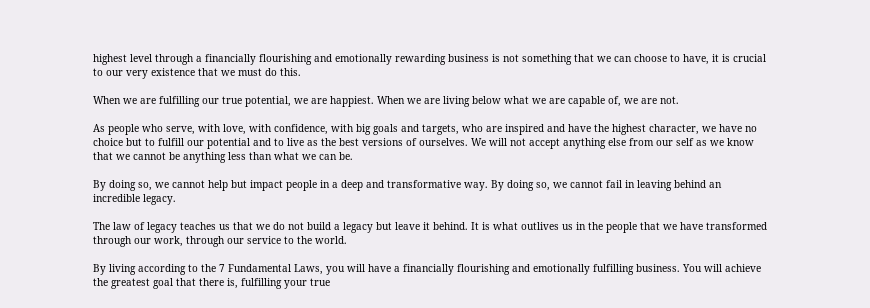highest level through a financially flourishing and emotionally rewarding business is not something that we can choose to have, it is crucial to our very existence that we must do this.

When we are fulfilling our true potential, we are happiest. When we are living below what we are capable of, we are not.

As people who serve, with love, with confidence, with big goals and targets, who are inspired and have the highest character, we have no choice but to fulfill our potential and to live as the best versions of ourselves. We will not accept anything else from our self as we know that we cannot be anything less than what we can be.

By doing so, we cannot help but impact people in a deep and transformative way. By doing so, we cannot fail in leaving behind an incredible legacy.

The law of legacy teaches us that we do not build a legacy but leave it behind. It is what outlives us in the people that we have transformed through our work, through our service to the world.

By living according to the 7 Fundamental Laws, you will have a financially flourishing and emotionally fulfilling business. You will achieve the greatest goal that there is, fulfilling your true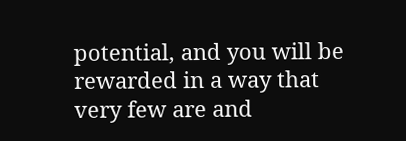potential, and you will be rewarded in a way that very few are and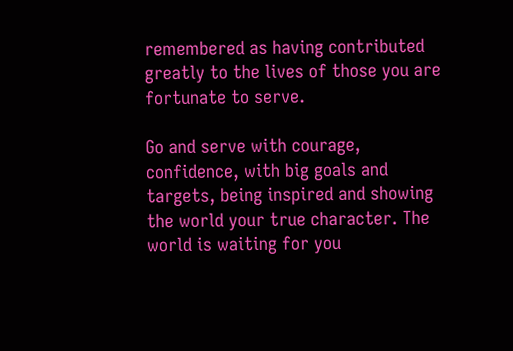remembered as having contributed greatly to the lives of those you are fortunate to serve.

Go and serve with courage, confidence, with big goals and targets, being inspired and showing the world your true character. The world is waiting for you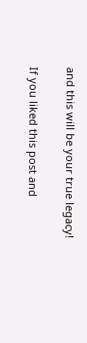and this will be your true legacy!

If you liked this post and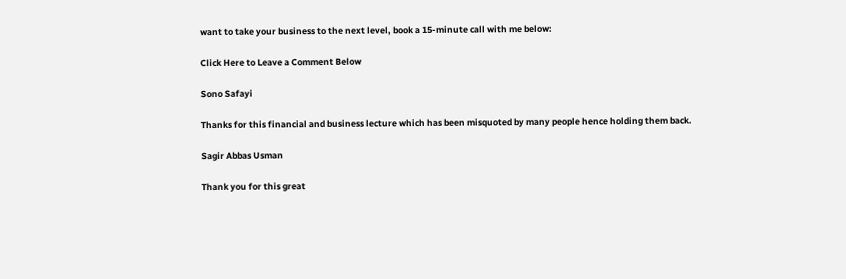want to take your business to the next level, book a 15-minute call with me below:

Click Here to Leave a Comment Below

Sono Safayi

Thanks for this financial and business lecture which has been misquoted by many people hence holding them back.

Sagir Abbas Usman

Thank you for this great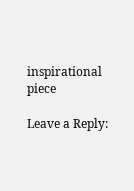inspirational piece

Leave a Reply: